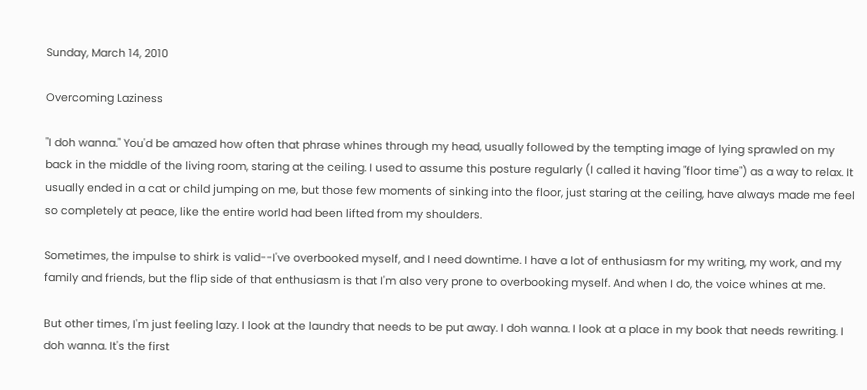Sunday, March 14, 2010

Overcoming Laziness

"I doh wanna." You'd be amazed how often that phrase whines through my head, usually followed by the tempting image of lying sprawled on my back in the middle of the living room, staring at the ceiling. I used to assume this posture regularly (I called it having "floor time") as a way to relax. It usually ended in a cat or child jumping on me, but those few moments of sinking into the floor, just staring at the ceiling, have always made me feel so completely at peace, like the entire world had been lifted from my shoulders.

Sometimes, the impulse to shirk is valid--I've overbooked myself, and I need downtime. I have a lot of enthusiasm for my writing, my work, and my family and friends, but the flip side of that enthusiasm is that I'm also very prone to overbooking myself. And when I do, the voice whines at me.

But other times, I'm just feeling lazy. I look at the laundry that needs to be put away. I doh wanna. I look at a place in my book that needs rewriting. I doh wanna. It's the first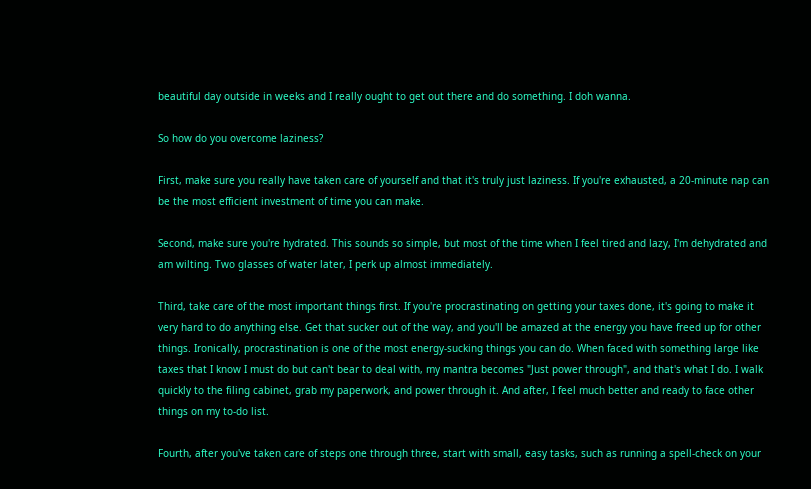beautiful day outside in weeks and I really ought to get out there and do something. I doh wanna.

So how do you overcome laziness?

First, make sure you really have taken care of yourself and that it's truly just laziness. If you're exhausted, a 20-minute nap can be the most efficient investment of time you can make.

Second, make sure you're hydrated. This sounds so simple, but most of the time when I feel tired and lazy, I'm dehydrated and am wilting. Two glasses of water later, I perk up almost immediately.

Third, take care of the most important things first. If you're procrastinating on getting your taxes done, it's going to make it very hard to do anything else. Get that sucker out of the way, and you'll be amazed at the energy you have freed up for other things. Ironically, procrastination is one of the most energy-sucking things you can do. When faced with something large like taxes that I know I must do but can't bear to deal with, my mantra becomes "Just power through", and that's what I do. I walk quickly to the filing cabinet, grab my paperwork, and power through it. And after, I feel much better and ready to face other things on my to-do list.

Fourth, after you've taken care of steps one through three, start with small, easy tasks, such as running a spell-check on your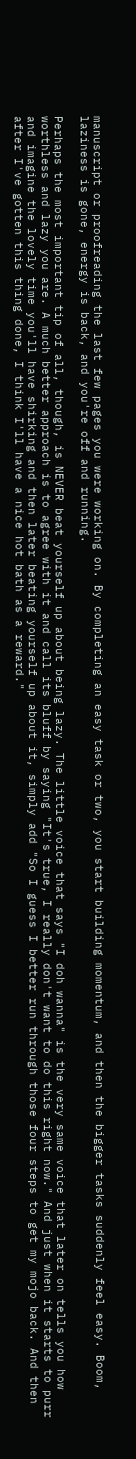manuscript or proofreading the last few pages you were working on. By completing an easy task or two, you start building momentum, and then the bigger tasks suddenly feel easy. Boom, laziness is gone, energy is back, and you're off and running.

Perhaps the most important tip of all, though, is NEVER beat yourself up about being lazy. The little voice that says "I doh wanna" is the very same voice that later on tells you how worthless and lazy you are. A much better approach is to agree with it and call its bluff by saying "It's true, I really don't want to do this right now." And just when it starts to purr and imagine the lovely time you'll have shirking and then later beating yourself up about it, simply add "So I guess I better run through those four steps to get my mojo back. And then after I've gotten this thing done, I think I'll have a nice hot bath as a reward."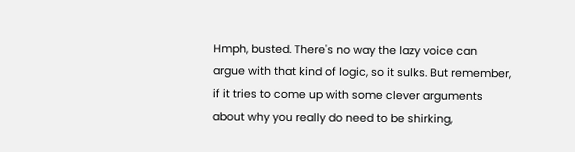Hmph, busted. There's no way the lazy voice can argue with that kind of logic, so it sulks. But remember, if it tries to come up with some clever arguments about why you really do need to be shirking,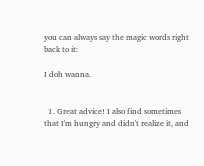you can always say the magic words right back to it:

I doh wanna.


  1. Great advice! I also find sometimes that I'm hungry and didn't realize it, and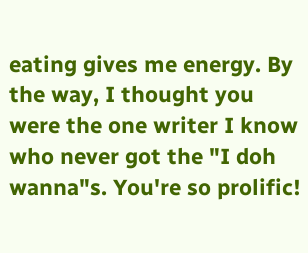eating gives me energy. By the way, I thought you were the one writer I know who never got the "I doh wanna"s. You're so prolific!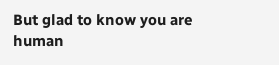But glad to know you are human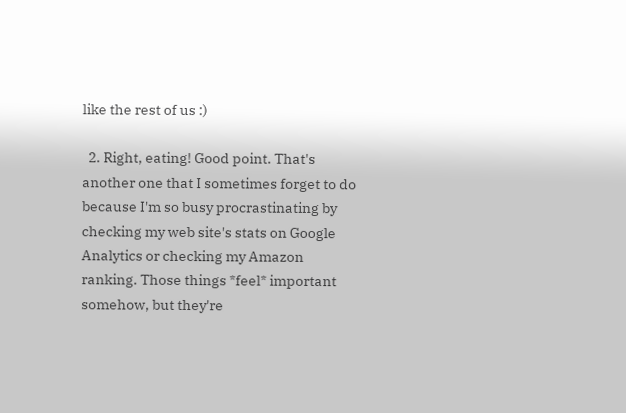like the rest of us :)

  2. Right, eating! Good point. That's another one that I sometimes forget to do because I'm so busy procrastinating by checking my web site's stats on Google Analytics or checking my Amazon ranking. Those things *feel* important somehow, but they're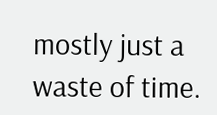mostly just a waste of time.